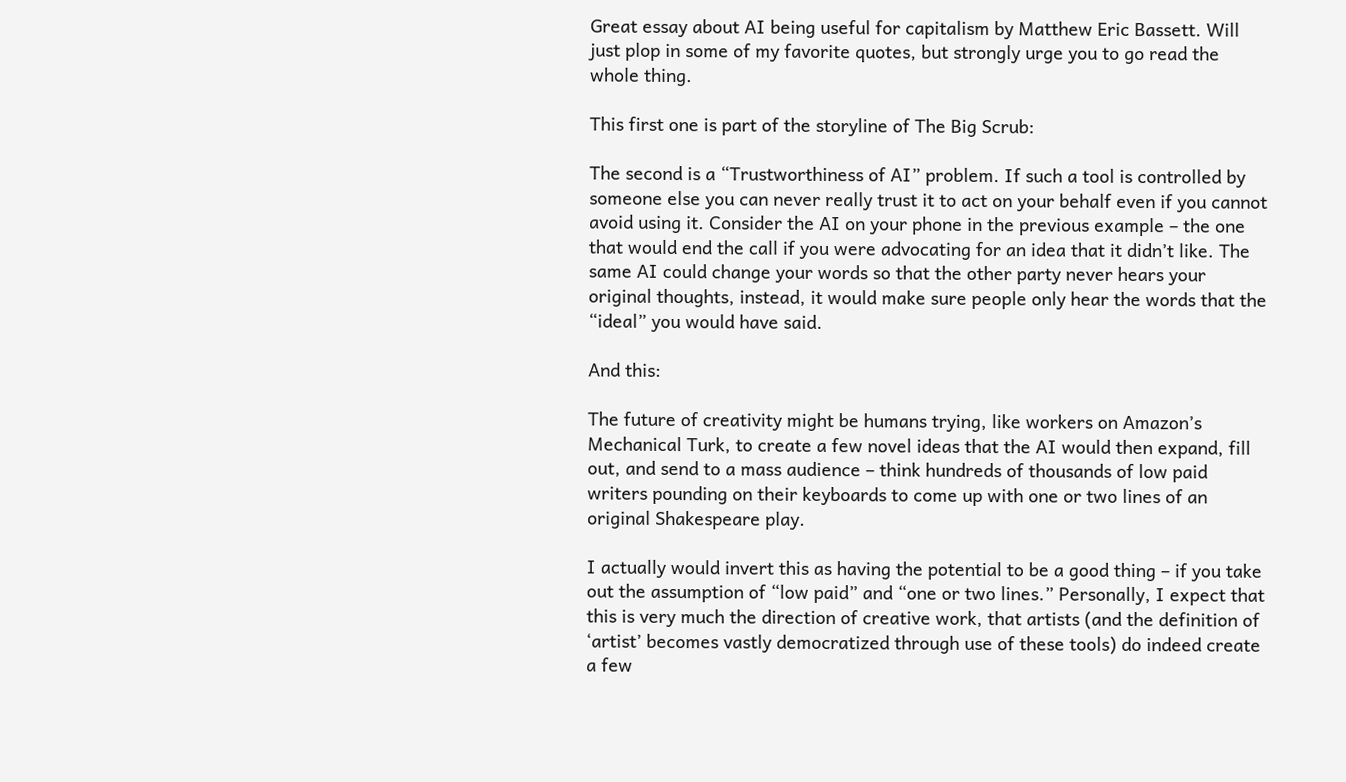Great essay about AI being useful for capitalism by Matthew Eric Bassett. Will just plop in some of my favorite quotes, but strongly urge you to go read the whole thing.

This first one is part of the storyline of The Big Scrub:

The second is a “Trustworthiness of AI” problem. If such a tool is controlled by someone else you can never really trust it to act on your behalf even if you cannot avoid using it. Consider the AI on your phone in the previous example – the one that would end the call if you were advocating for an idea that it didn’t like. The same AI could change your words so that the other party never hears your original thoughts, instead, it would make sure people only hear the words that the “ideal” you would have said.

And this:

The future of creativity might be humans trying, like workers on Amazon’s Mechanical Turk, to create a few novel ideas that the AI would then expand, fill out, and send to a mass audience – think hundreds of thousands of low paid writers pounding on their keyboards to come up with one or two lines of an original Shakespeare play.

I actually would invert this as having the potential to be a good thing – if you take out the assumption of “low paid” and “one or two lines.” Personally, I expect that this is very much the direction of creative work, that artists (and the definition of ‘artist’ becomes vastly democratized through use of these tools) do indeed create a few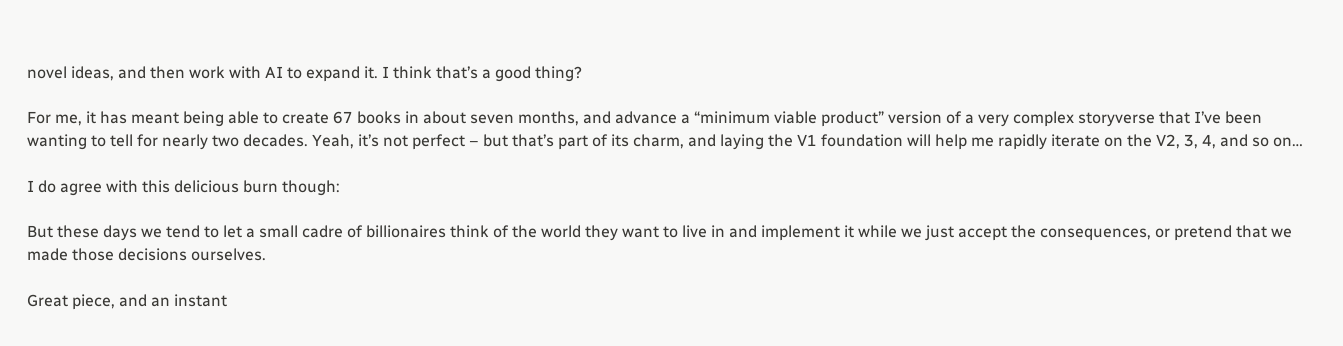novel ideas, and then work with AI to expand it. I think that’s a good thing?

For me, it has meant being able to create 67 books in about seven months, and advance a “minimum viable product” version of a very complex storyverse that I’ve been wanting to tell for nearly two decades. Yeah, it’s not perfect – but that’s part of its charm, and laying the V1 foundation will help me rapidly iterate on the V2, 3, 4, and so on…

I do agree with this delicious burn though:

But these days we tend to let a small cadre of billionaires think of the world they want to live in and implement it while we just accept the consequences, or pretend that we made those decisions ourselves.

Great piece, and an instant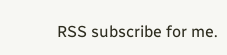RSS subscribe for me.